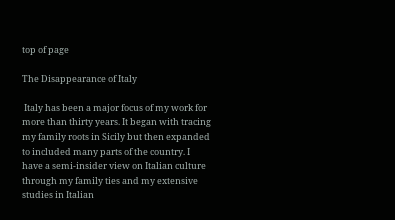top of page

The Disappearance of Italy

 Italy has been a major focus of my work for more than thirty years. It began with tracing my family roots in Sicily but then expanded to included many parts of the country. I have a semi-insider view on Italian culture through my family ties and my extensive studies in Italian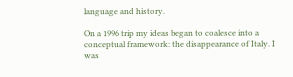language and history.

On a 1996 trip my ideas began to coalesce into a conceptual framework: the disappearance of Italy. I was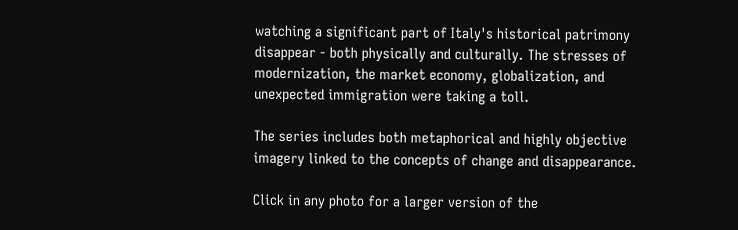watching a significant part of Italy's historical patrimony disappear - both physically and culturally. The stresses of modernization, the market economy, globalization, and unexpected immigration were taking a toll.

The series includes both metaphorical and highly objective imagery linked to the concepts of change and disappearance.

Click in any photo for a larger version of the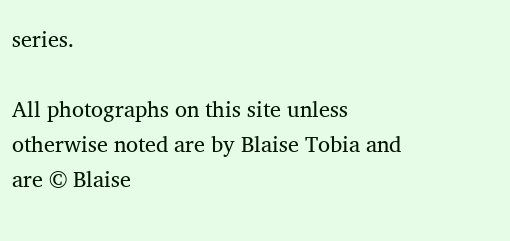series.

All photographs on this site unless otherwise noted are by Blaise Tobia and are © Blaise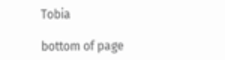Tobia

bottom of page